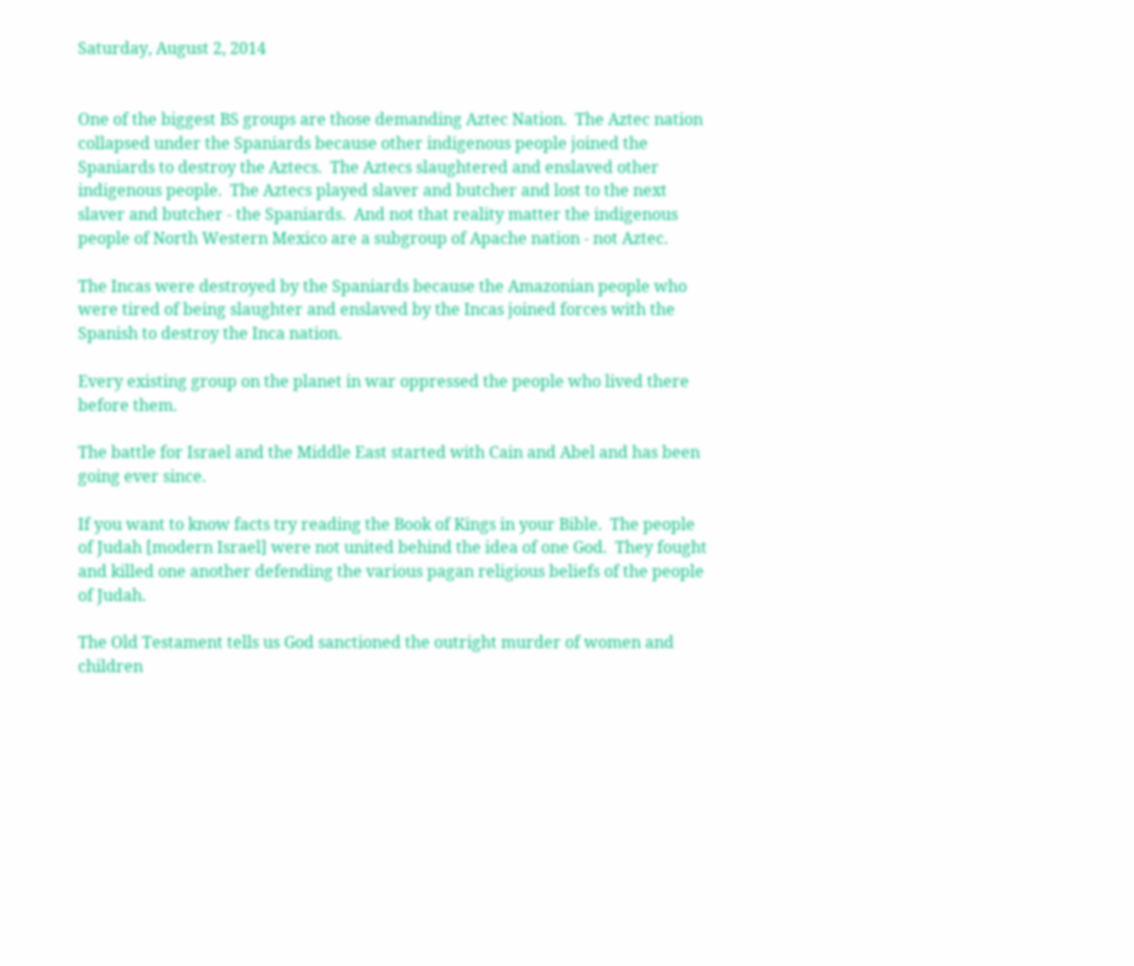Saturday, August 2, 2014


One of the biggest BS groups are those demanding Aztec Nation.  The Aztec nation collapsed under the Spaniards because other indigenous people joined the Spaniards to destroy the Aztecs.  The Aztecs slaughtered and enslaved other indigenous people.  The Aztecs played slaver and butcher and lost to the next slaver and butcher - the Spaniards.  And not that reality matter the indigenous people of North Western Mexico are a subgroup of Apache nation - not Aztec.

The Incas were destroyed by the Spaniards because the Amazonian people who were tired of being slaughter and enslaved by the Incas joined forces with the Spanish to destroy the Inca nation.

Every existing group on the planet in war oppressed the people who lived there before them.

The battle for Israel and the Middle East started with Cain and Abel and has been going ever since.

If you want to know facts try reading the Book of Kings in your Bible.  The people of Judah [modern Israel] were not united behind the idea of one God.  They fought and killed one another defending the various pagan religious beliefs of the people of Judah.

The Old Testament tells us God sanctioned the outright murder of women and children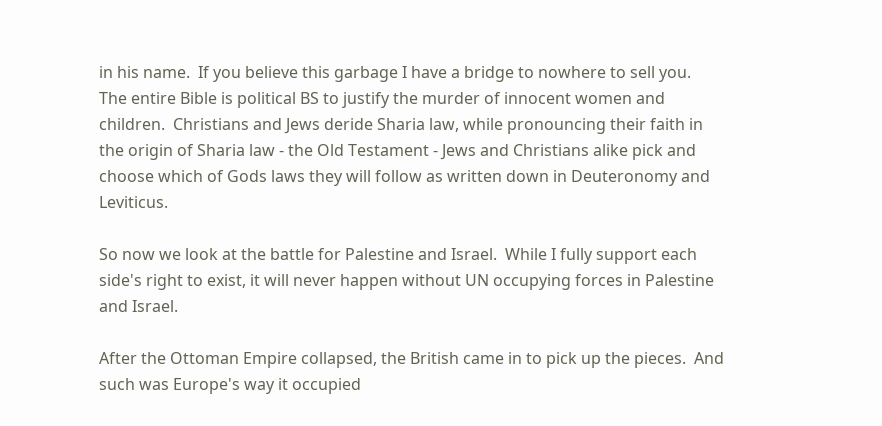in his name.  If you believe this garbage I have a bridge to nowhere to sell you.  The entire Bible is political BS to justify the murder of innocent women and children.  Christians and Jews deride Sharia law, while pronouncing their faith in the origin of Sharia law - the Old Testament - Jews and Christians alike pick and choose which of Gods laws they will follow as written down in Deuteronomy and Leviticus.

So now we look at the battle for Palestine and Israel.  While I fully support each side's right to exist, it will never happen without UN occupying forces in Palestine and Israel.

After the Ottoman Empire collapsed, the British came in to pick up the pieces.  And such was Europe's way it occupied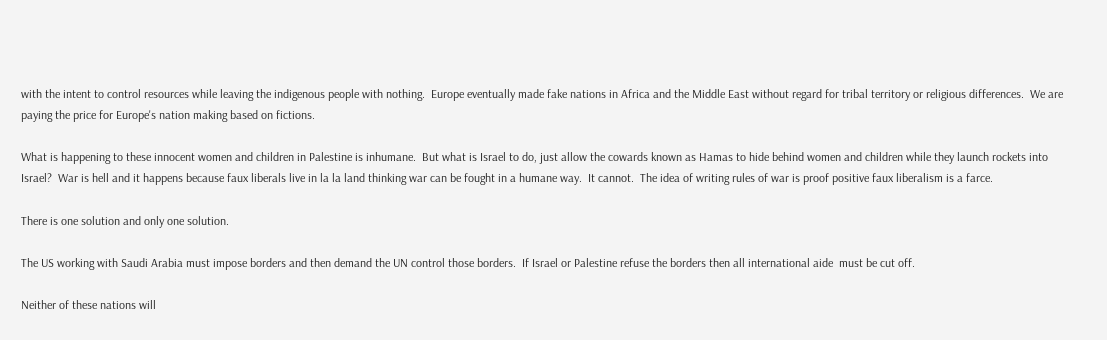with the intent to control resources while leaving the indigenous people with nothing.  Europe eventually made fake nations in Africa and the Middle East without regard for tribal territory or religious differences.  We are paying the price for Europe's nation making based on fictions.

What is happening to these innocent women and children in Palestine is inhumane.  But what is Israel to do, just allow the cowards known as Hamas to hide behind women and children while they launch rockets into Israel?  War is hell and it happens because faux liberals live in la la land thinking war can be fought in a humane way.  It cannot.  The idea of writing rules of war is proof positive faux liberalism is a farce.

There is one solution and only one solution.

The US working with Saudi Arabia must impose borders and then demand the UN control those borders.  If Israel or Palestine refuse the borders then all international aide  must be cut off.

Neither of these nations will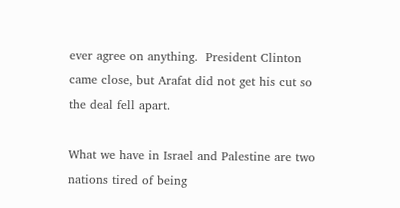ever agree on anything.  President Clinton came close, but Arafat did not get his cut so the deal fell apart.

What we have in Israel and Palestine are two nations tired of being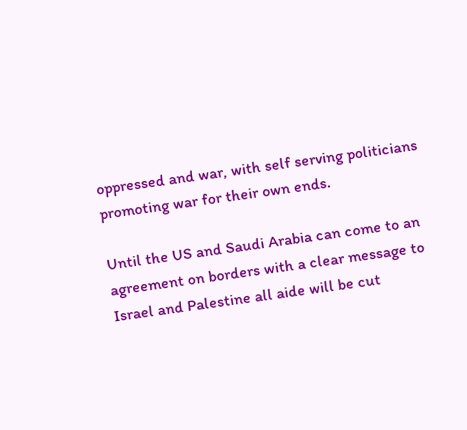oppressed and war, with self serving politicians promoting war for their own ends.

Until the US and Saudi Arabia can come to an agreement on borders with a clear message to Israel and Palestine all aide will be cut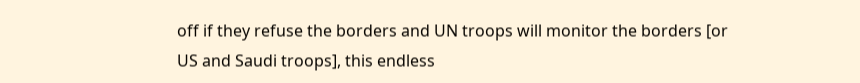off if they refuse the borders and UN troops will monitor the borders [or US and Saudi troops], this endless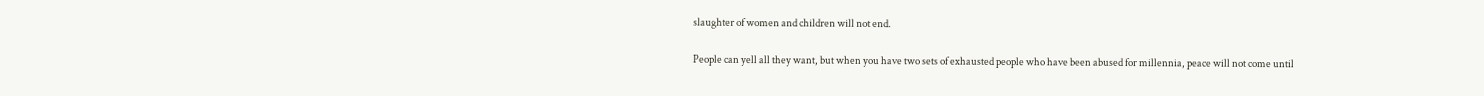slaughter of women and children will not end.

People can yell all they want, but when you have two sets of exhausted people who have been abused for millennia, peace will not come until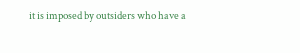it is imposed by outsiders who have a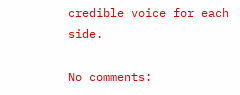credible voice for each side.

No comments: